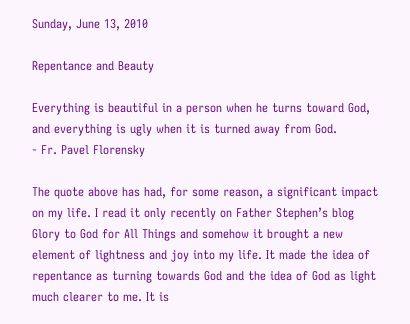Sunday, June 13, 2010

Repentance and Beauty

Everything is beautiful in a person when he turns toward God, and everything is ugly when it is turned away from God.
- Fr. Pavel Florensky

The quote above has had, for some reason, a significant impact on my life. I read it only recently on Father Stephen’s blog Glory to God for All Things and somehow it brought a new element of lightness and joy into my life. It made the idea of repentance as turning towards God and the idea of God as light much clearer to me. It is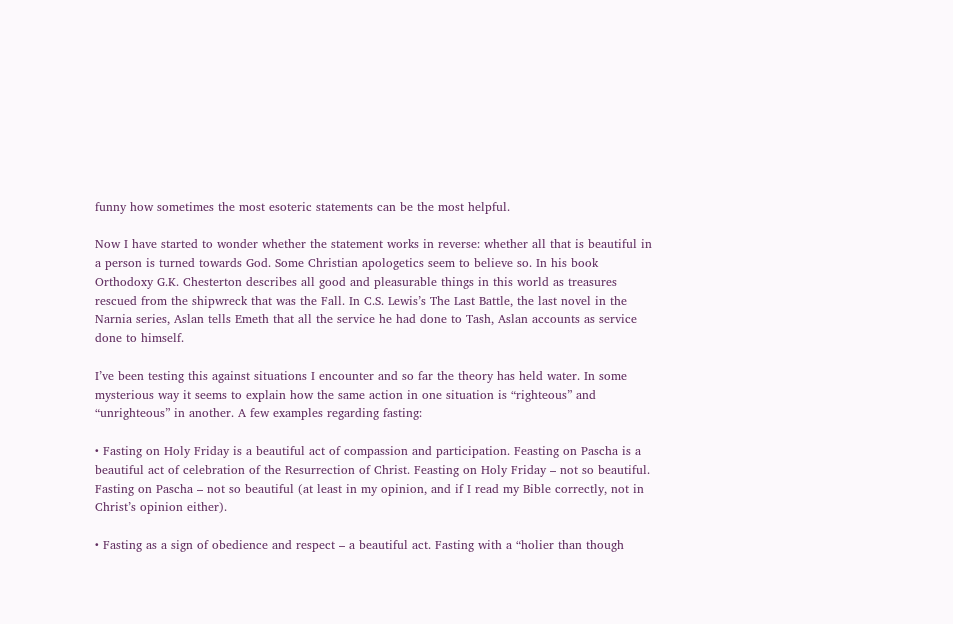funny how sometimes the most esoteric statements can be the most helpful.

Now I have started to wonder whether the statement works in reverse: whether all that is beautiful in a person is turned towards God. Some Christian apologetics seem to believe so. In his book Orthodoxy G.K. Chesterton describes all good and pleasurable things in this world as treasures rescued from the shipwreck that was the Fall. In C.S. Lewis’s The Last Battle, the last novel in the Narnia series, Aslan tells Emeth that all the service he had done to Tash, Aslan accounts as service done to himself.

I’ve been testing this against situations I encounter and so far the theory has held water. In some mysterious way it seems to explain how the same action in one situation is “righteous” and “unrighteous” in another. A few examples regarding fasting:

• Fasting on Holy Friday is a beautiful act of compassion and participation. Feasting on Pascha is a beautiful act of celebration of the Resurrection of Christ. Feasting on Holy Friday – not so beautiful. Fasting on Pascha – not so beautiful (at least in my opinion, and if I read my Bible correctly, not in Christ’s opinion either).

• Fasting as a sign of obedience and respect – a beautiful act. Fasting with a “holier than though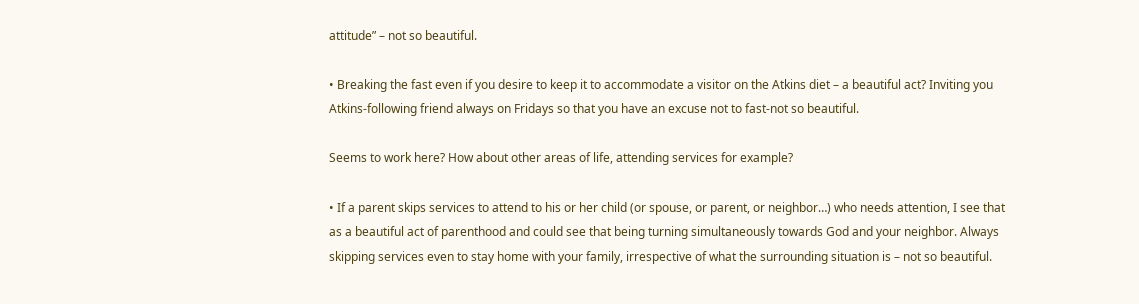attitude” – not so beautiful.

• Breaking the fast even if you desire to keep it to accommodate a visitor on the Atkins diet – a beautiful act? Inviting you Atkins-following friend always on Fridays so that you have an excuse not to fast-not so beautiful.

Seems to work here? How about other areas of life, attending services for example?

• If a parent skips services to attend to his or her child (or spouse, or parent, or neighbor…) who needs attention, I see that as a beautiful act of parenthood and could see that being turning simultaneously towards God and your neighbor. Always skipping services even to stay home with your family, irrespective of what the surrounding situation is – not so beautiful.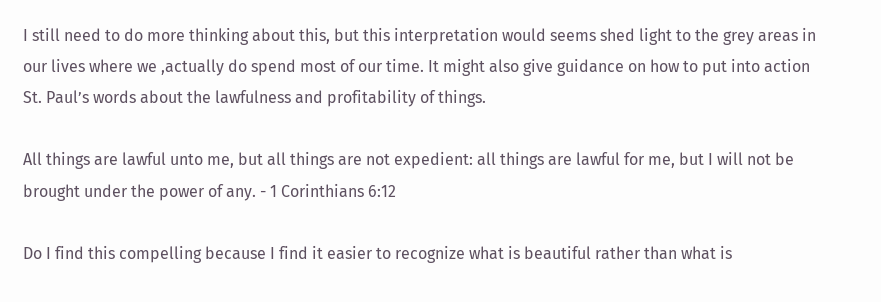I still need to do more thinking about this, but this interpretation would seems shed light to the grey areas in our lives where we ,actually do spend most of our time. It might also give guidance on how to put into action St. Paul’s words about the lawfulness and profitability of things.

All things are lawful unto me, but all things are not expedient: all things are lawful for me, but I will not be brought under the power of any. - 1 Corinthians 6:12

Do I find this compelling because I find it easier to recognize what is beautiful rather than what is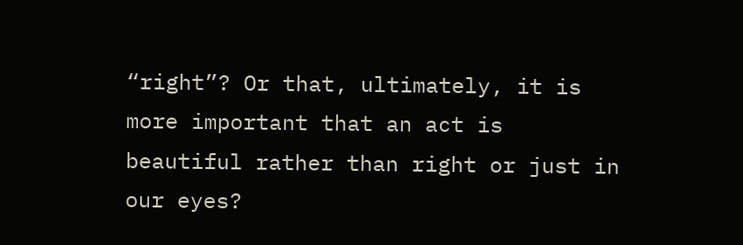“right”? Or that, ultimately, it is more important that an act is beautiful rather than right or just in our eyes?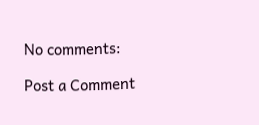No comments:

Post a Comment